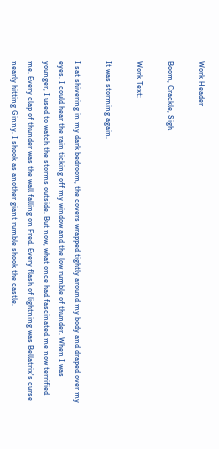Work Header

Boom, Crackle, Sigh

Work Text:

It was storming again.

I sat shivering in my dark bedroom, the covers wrapped tightly around my body and draped over my eyes. I could hear the rain ticking off my window and the low rumble of thunder. When I was younger, I used to watch the storms outside. But now, what once had fascinated me now terrified me. Every clap of thunder was the wall falling on Fred. Every flash of lightning was Bellatrix's curse nearly hitting Ginny. I shook as another giant rumble shook the castle.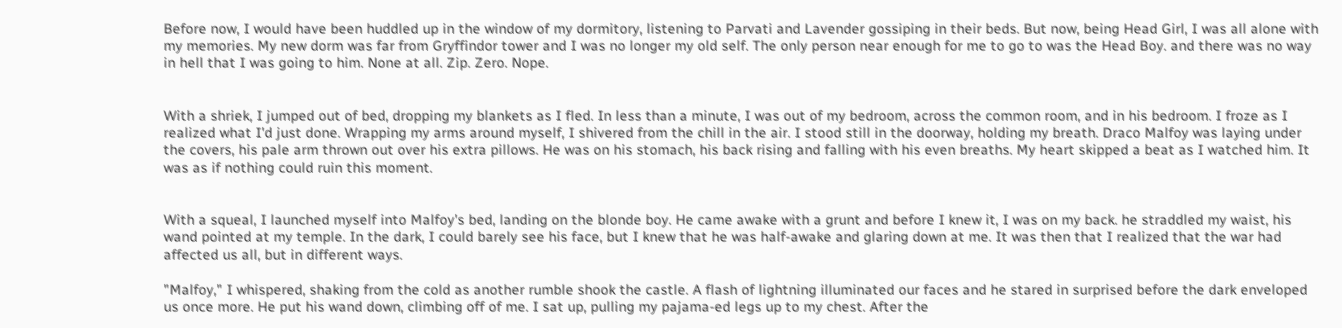Before now, I would have been huddled up in the window of my dormitory, listening to Parvati and Lavender gossiping in their beds. But now, being Head Girl, I was all alone with my memories. My new dorm was far from Gryffindor tower and I was no longer my old self. The only person near enough for me to go to was the Head Boy. and there was no way in hell that I was going to him. None at all. Zip. Zero. Nope.


With a shriek, I jumped out of bed, dropping my blankets as I fled. In less than a minute, I was out of my bedroom, across the common room, and in his bedroom. I froze as I realized what I'd just done. Wrapping my arms around myself, I shivered from the chill in the air. I stood still in the doorway, holding my breath. Draco Malfoy was laying under the covers, his pale arm thrown out over his extra pillows. He was on his stomach, his back rising and falling with his even breaths. My heart skipped a beat as I watched him. It was as if nothing could ruin this moment.


With a squeal, I launched myself into Malfoy's bed, landing on the blonde boy. He came awake with a grunt and before I knew it, I was on my back. he straddled my waist, his wand pointed at my temple. In the dark, I could barely see his face, but I knew that he was half-awake and glaring down at me. It was then that I realized that the war had affected us all, but in different ways.

"Malfoy," I whispered, shaking from the cold as another rumble shook the castle. A flash of lightning illuminated our faces and he stared in surprised before the dark enveloped us once more. He put his wand down, climbing off of me. I sat up, pulling my pajama-ed legs up to my chest. After the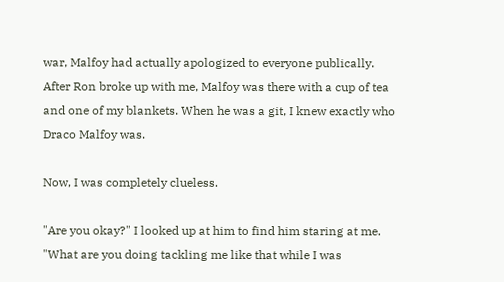war, Malfoy had actually apologized to everyone publically. After Ron broke up with me, Malfoy was there with a cup of tea and one of my blankets. When he was a git, I knew exactly who Draco Malfoy was.

Now, I was completely clueless.

"Are you okay?" I looked up at him to find him staring at me. "What are you doing tackling me like that while I was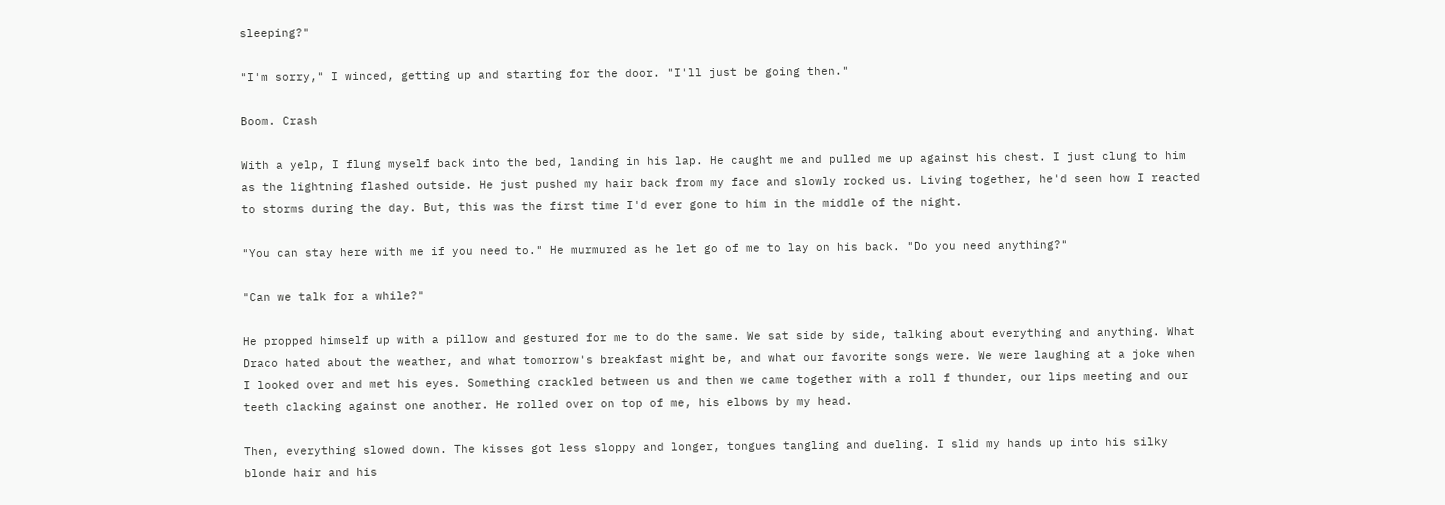sleeping?"

"I'm sorry," I winced, getting up and starting for the door. "I'll just be going then."

Boom. Crash

With a yelp, I flung myself back into the bed, landing in his lap. He caught me and pulled me up against his chest. I just clung to him as the lightning flashed outside. He just pushed my hair back from my face and slowly rocked us. Living together, he'd seen how I reacted to storms during the day. But, this was the first time I'd ever gone to him in the middle of the night.

"You can stay here with me if you need to." He murmured as he let go of me to lay on his back. "Do you need anything?"

"Can we talk for a while?"

He propped himself up with a pillow and gestured for me to do the same. We sat side by side, talking about everything and anything. What Draco hated about the weather, and what tomorrow's breakfast might be, and what our favorite songs were. We were laughing at a joke when I looked over and met his eyes. Something crackled between us and then we came together with a roll f thunder, our lips meeting and our teeth clacking against one another. He rolled over on top of me, his elbows by my head.

Then, everything slowed down. The kisses got less sloppy and longer, tongues tangling and dueling. I slid my hands up into his silky blonde hair and his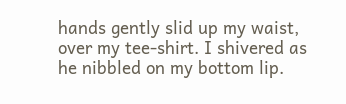hands gently slid up my waist, over my tee-shirt. I shivered as he nibbled on my bottom lip.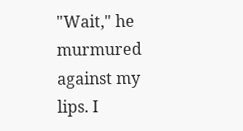"Wait," he murmured against my lips. I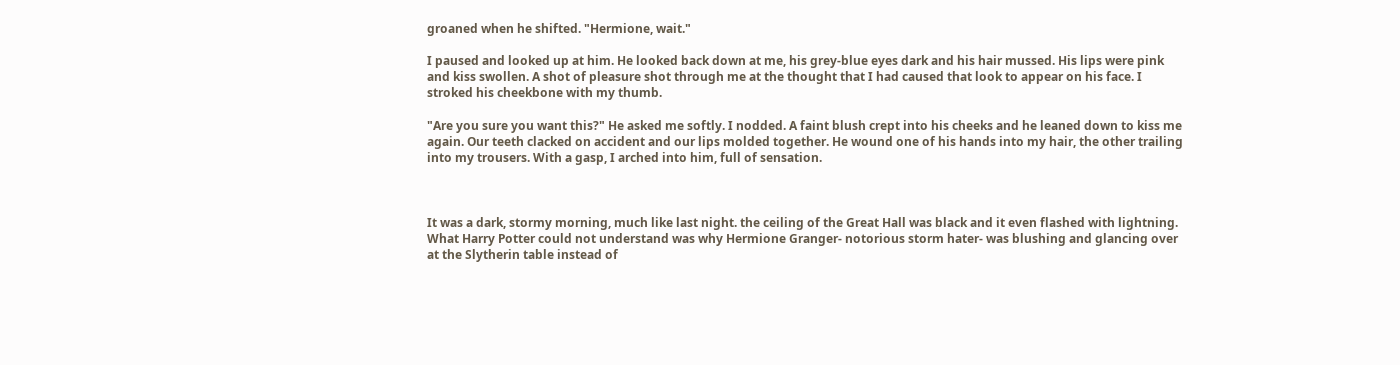groaned when he shifted. "Hermione, wait."

I paused and looked up at him. He looked back down at me, his grey-blue eyes dark and his hair mussed. His lips were pink and kiss swollen. A shot of pleasure shot through me at the thought that I had caused that look to appear on his face. I stroked his cheekbone with my thumb.

"Are you sure you want this?" He asked me softly. I nodded. A faint blush crept into his cheeks and he leaned down to kiss me again. Our teeth clacked on accident and our lips molded together. He wound one of his hands into my hair, the other trailing into my trousers. With a gasp, I arched into him, full of sensation.



It was a dark, stormy morning, much like last night. the ceiling of the Great Hall was black and it even flashed with lightning. What Harry Potter could not understand was why Hermione Granger- notorious storm hater- was blushing and glancing over at the Slytherin table instead of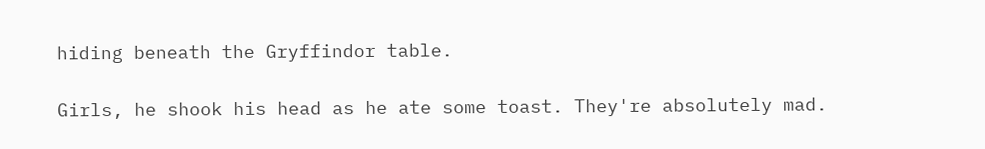hiding beneath the Gryffindor table.

Girls, he shook his head as he ate some toast. They're absolutely mad.